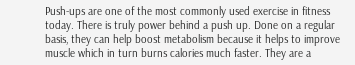Push-ups are one of the most commonly used exercise in fitness today. There is truly power behind a push up. Done on a regular basis, they can help boost metabolism because it helps to improve muscle which in turn burns calories much faster. They are a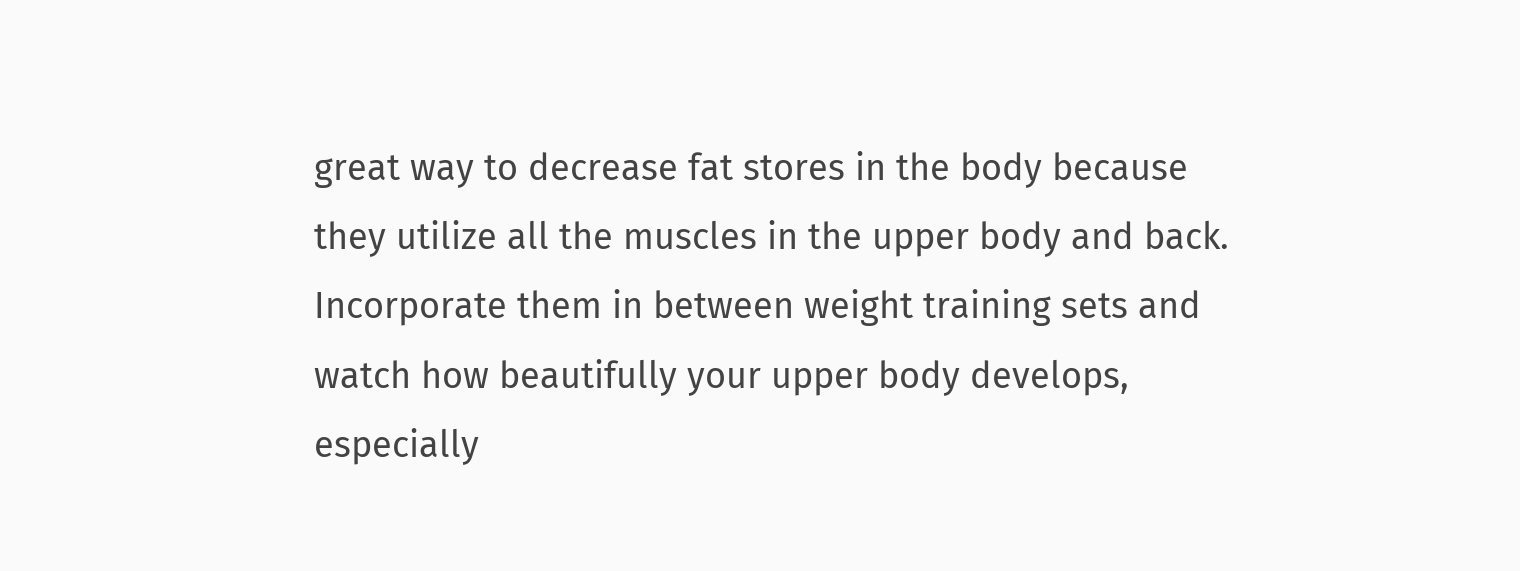great way to decrease fat stores in the body because they utilize all the muscles in the upper body and back. Incorporate them in between weight training sets and watch how beautifully your upper body develops, especially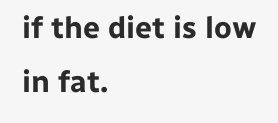if the diet is low in fat.